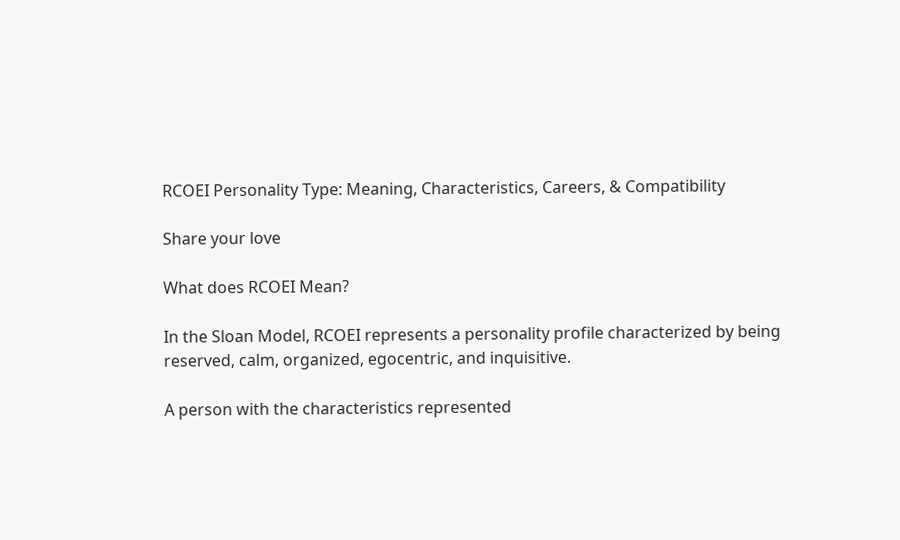RCOEI Personality Type: Meaning, Characteristics, Careers, & Compatibility

Share your love

What does RCOEI Mean?

In the Sloan Model, RCOEI represents a personality profile characterized by being reserved, calm, organized, egocentric, and inquisitive.

A person with the characteristics represented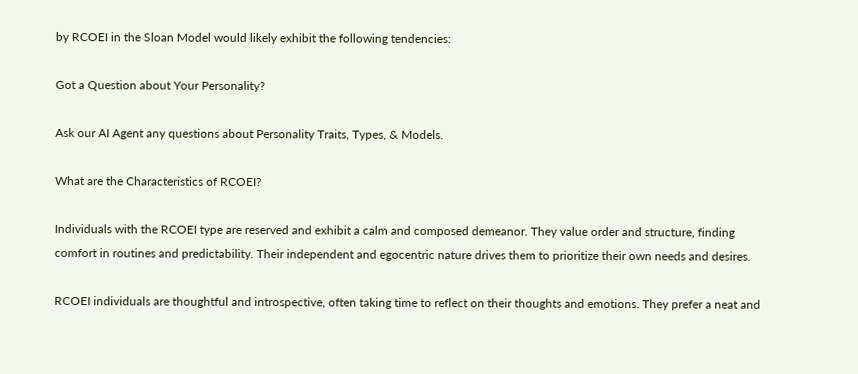by RCOEI in the Sloan Model would likely exhibit the following tendencies:

Got a Question about Your Personality?

Ask our AI Agent any questions about Personality Traits, Types, & Models.

What are the Characteristics of RCOEI?

Individuals with the RCOEI type are reserved and exhibit a calm and composed demeanor. They value order and structure, finding comfort in routines and predictability. Their independent and egocentric nature drives them to prioritize their own needs and desires.

RCOEI individuals are thoughtful and introspective, often taking time to reflect on their thoughts and emotions. They prefer a neat and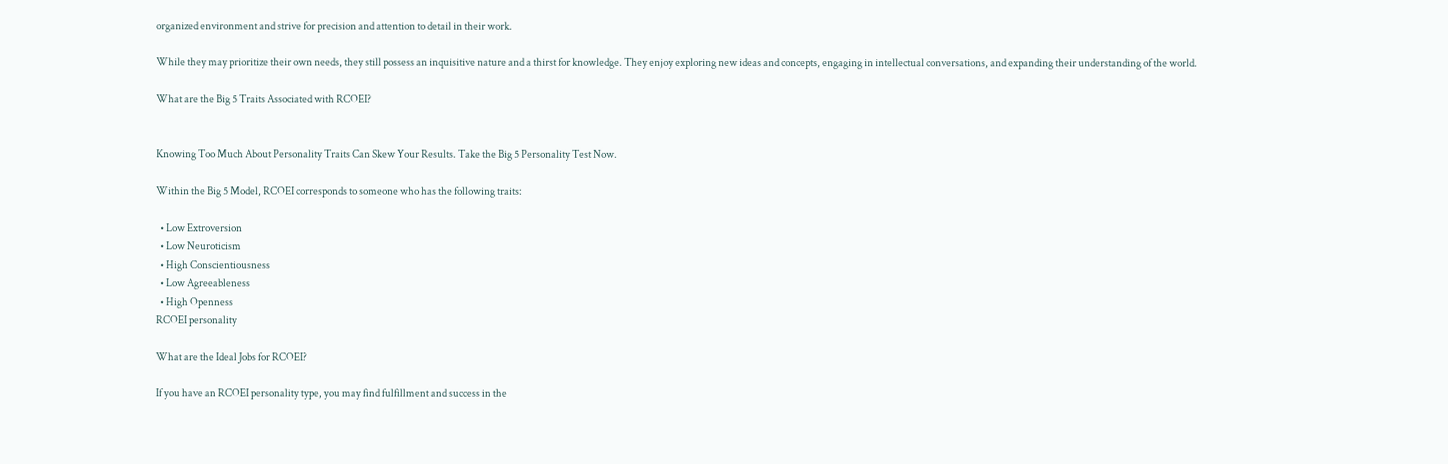organized environment and strive for precision and attention to detail in their work.

While they may prioritize their own needs, they still possess an inquisitive nature and a thirst for knowledge. They enjoy exploring new ideas and concepts, engaging in intellectual conversations, and expanding their understanding of the world.

What are the Big 5 Traits Associated with RCOEI?


Knowing Too Much About Personality Traits Can Skew Your Results. Take the Big 5 Personality Test Now.

Within the Big 5 Model, RCOEI corresponds to someone who has the following traits:

  • Low Extroversion
  • Low Neuroticism
  • High Conscientiousness
  • Low Agreeableness
  • High Openness
RCOEI personality

What are the Ideal Jobs for RCOEI?

If you have an RCOEI personality type, you may find fulfillment and success in the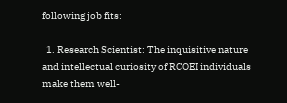following job fits:

  1. Research Scientist: The inquisitive nature and intellectual curiosity of RCOEI individuals make them well-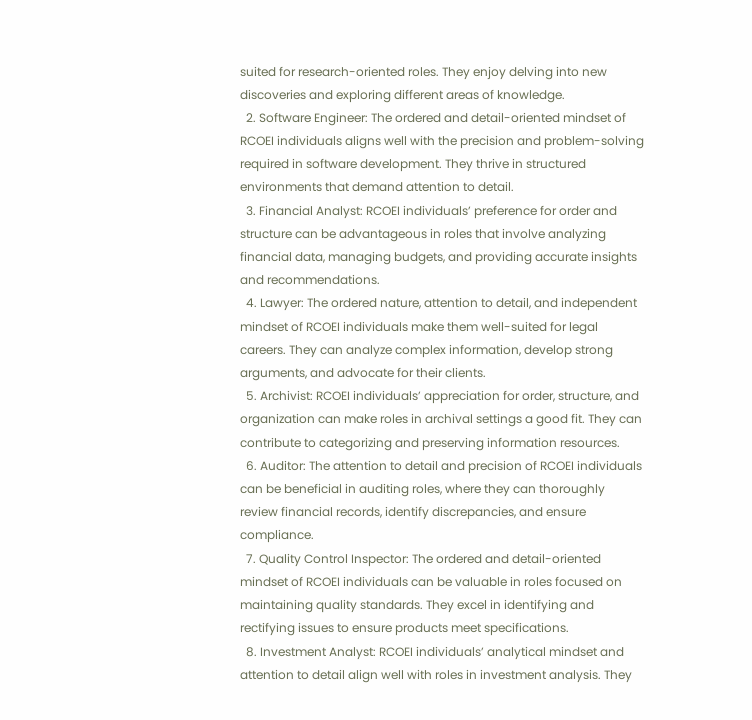suited for research-oriented roles. They enjoy delving into new discoveries and exploring different areas of knowledge.
  2. Software Engineer: The ordered and detail-oriented mindset of RCOEI individuals aligns well with the precision and problem-solving required in software development. They thrive in structured environments that demand attention to detail.
  3. Financial Analyst: RCOEI individuals’ preference for order and structure can be advantageous in roles that involve analyzing financial data, managing budgets, and providing accurate insights and recommendations.
  4. Lawyer: The ordered nature, attention to detail, and independent mindset of RCOEI individuals make them well-suited for legal careers. They can analyze complex information, develop strong arguments, and advocate for their clients.
  5. Archivist: RCOEI individuals’ appreciation for order, structure, and organization can make roles in archival settings a good fit. They can contribute to categorizing and preserving information resources.
  6. Auditor: The attention to detail and precision of RCOEI individuals can be beneficial in auditing roles, where they can thoroughly review financial records, identify discrepancies, and ensure compliance.
  7. Quality Control Inspector: The ordered and detail-oriented mindset of RCOEI individuals can be valuable in roles focused on maintaining quality standards. They excel in identifying and rectifying issues to ensure products meet specifications.
  8. Investment Analyst: RCOEI individuals’ analytical mindset and attention to detail align well with roles in investment analysis. They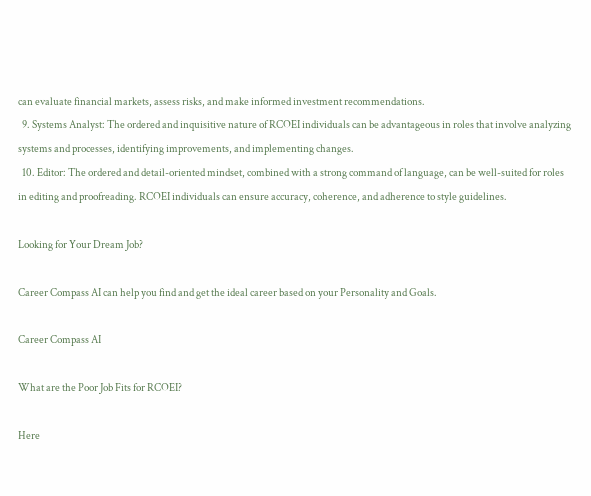can evaluate financial markets, assess risks, and make informed investment recommendations.
  9. Systems Analyst: The ordered and inquisitive nature of RCOEI individuals can be advantageous in roles that involve analyzing systems and processes, identifying improvements, and implementing changes.
  10. Editor: The ordered and detail-oriented mindset, combined with a strong command of language, can be well-suited for roles in editing and proofreading. RCOEI individuals can ensure accuracy, coherence, and adherence to style guidelines.

Looking for Your Dream Job?

Career Compass AI can help you find and get the ideal career based on your Personality and Goals.

Career Compass AI

What are the Poor Job Fits for RCOEI?

Here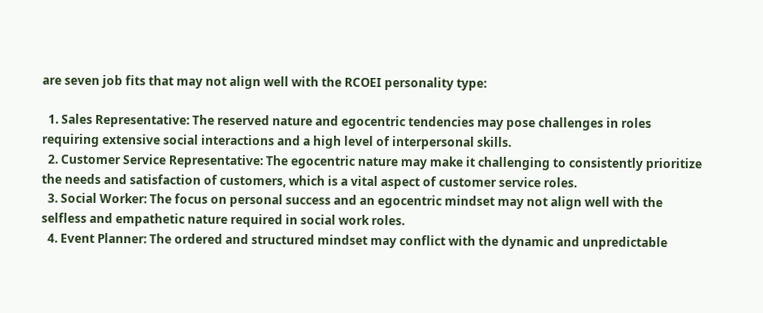are seven job fits that may not align well with the RCOEI personality type:

  1. Sales Representative: The reserved nature and egocentric tendencies may pose challenges in roles requiring extensive social interactions and a high level of interpersonal skills.
  2. Customer Service Representative: The egocentric nature may make it challenging to consistently prioritize the needs and satisfaction of customers, which is a vital aspect of customer service roles.
  3. Social Worker: The focus on personal success and an egocentric mindset may not align well with the selfless and empathetic nature required in social work roles.
  4. Event Planner: The ordered and structured mindset may conflict with the dynamic and unpredictable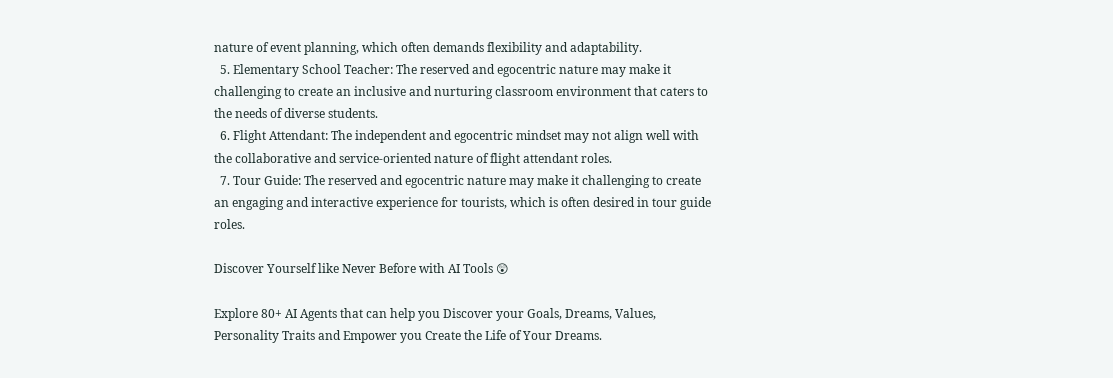nature of event planning, which often demands flexibility and adaptability.
  5. Elementary School Teacher: The reserved and egocentric nature may make it challenging to create an inclusive and nurturing classroom environment that caters to the needs of diverse students.
  6. Flight Attendant: The independent and egocentric mindset may not align well with the collaborative and service-oriented nature of flight attendant roles.
  7. Tour Guide: The reserved and egocentric nature may make it challenging to create an engaging and interactive experience for tourists, which is often desired in tour guide roles.

Discover Yourself like Never Before with AI Tools 😲

Explore 80+ AI Agents that can help you Discover your Goals, Dreams, Values, Personality Traits and Empower you Create the Life of Your Dreams.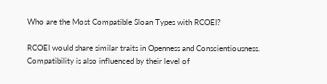Who are the Most Compatible Sloan Types with RCOEI?

RCOEI would share similar traits in Openness and Conscientiousness. Compatibility is also influenced by their level of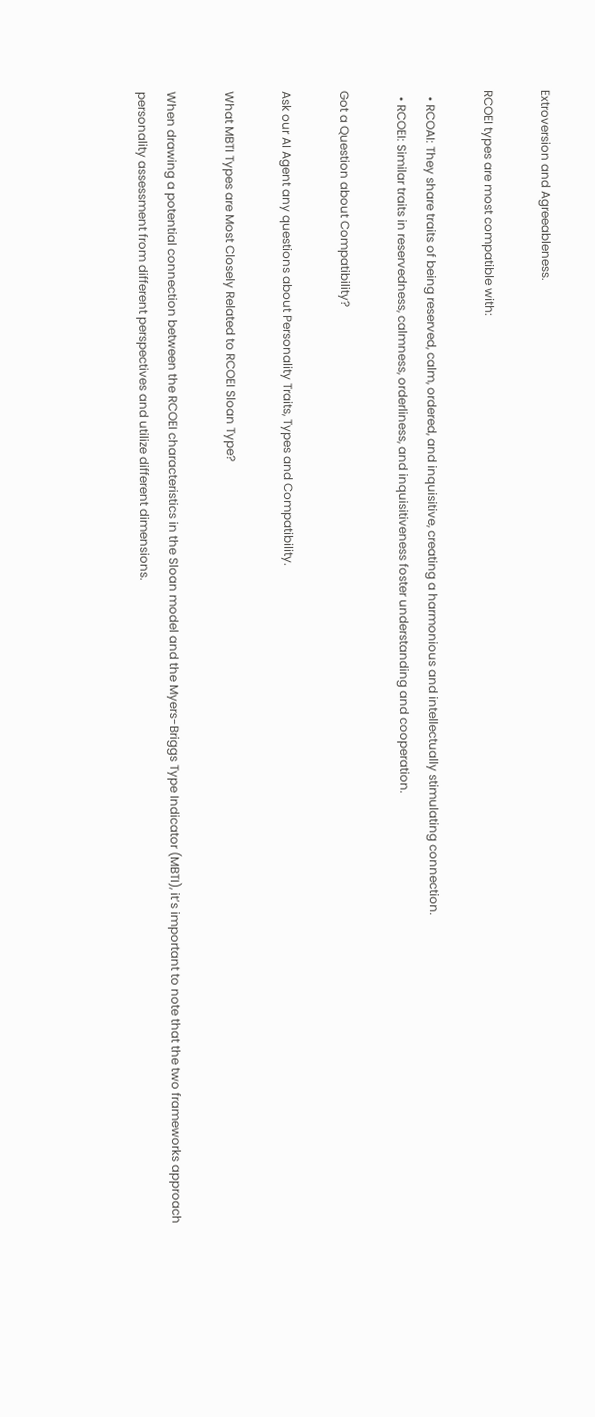Extroversion and Agreeableness.

RCOEI types are most compatible with:

  • RCOAI: They share traits of being reserved, calm, ordered, and inquisitive, creating a harmonious and intellectually stimulating connection.
  • RCOEI: Similar traits in reservedness, calmness, orderliness, and inquisitiveness foster understanding and cooperation.

Got a Question about Compatibility?

Ask our AI Agent any questions about Personality Traits, Types and Compatibility.

What MBTI Types are Most Closely Related to RCOEI Sloan Type?

When drawing a potential connection between the RCOEI characteristics in the Sloan model and the Myers-Briggs Type Indicator (MBTI), it’s important to note that the two frameworks approach personality assessment from different perspectives and utilize different dimensions.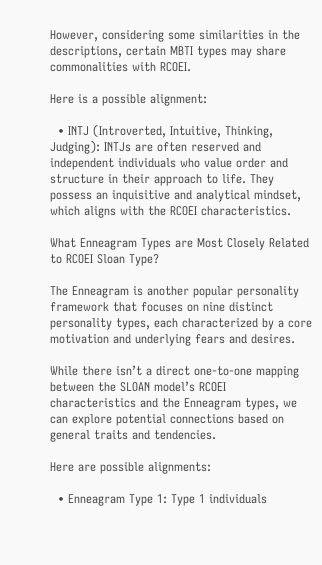However, considering some similarities in the descriptions, certain MBTI types may share commonalities with RCOEI.

Here is a possible alignment:

  • INTJ (Introverted, Intuitive, Thinking, Judging): INTJs are often reserved and independent individuals who value order and structure in their approach to life. They possess an inquisitive and analytical mindset, which aligns with the RCOEI characteristics.

What Enneagram Types are Most Closely Related to RCOEI Sloan Type?

The Enneagram is another popular personality framework that focuses on nine distinct personality types, each characterized by a core motivation and underlying fears and desires.

While there isn’t a direct one-to-one mapping between the SLOAN model’s RCOEI characteristics and the Enneagram types, we can explore potential connections based on general traits and tendencies.

Here are possible alignments:

  • Enneagram Type 1: Type 1 individuals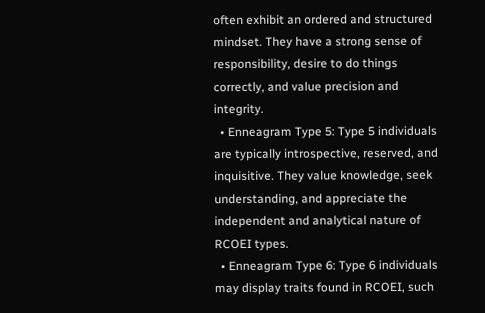often exhibit an ordered and structured mindset. They have a strong sense of responsibility, desire to do things correctly, and value precision and integrity.
  • Enneagram Type 5: Type 5 individuals are typically introspective, reserved, and inquisitive. They value knowledge, seek understanding, and appreciate the independent and analytical nature of RCOEI types.
  • Enneagram Type 6: Type 6 individuals may display traits found in RCOEI, such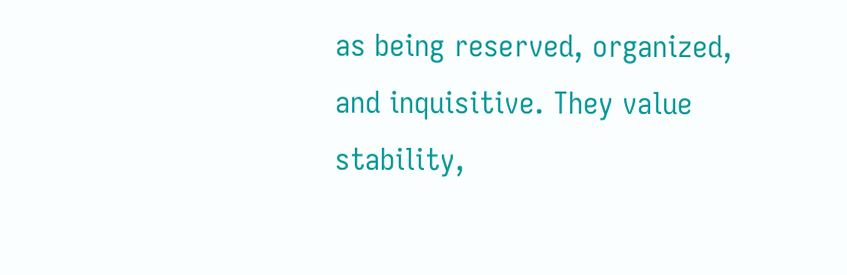as being reserved, organized, and inquisitive. They value stability,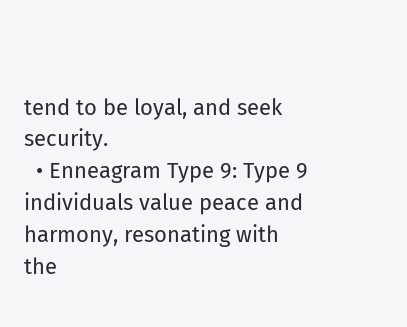tend to be loyal, and seek security.
  • Enneagram Type 9: Type 9 individuals value peace and harmony, resonating with the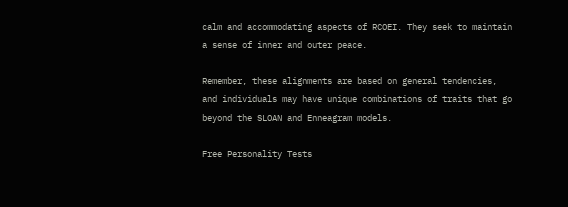calm and accommodating aspects of RCOEI. They seek to maintain a sense of inner and outer peace.

Remember, these alignments are based on general tendencies, and individuals may have unique combinations of traits that go beyond the SLOAN and Enneagram models.

Free Personality Tests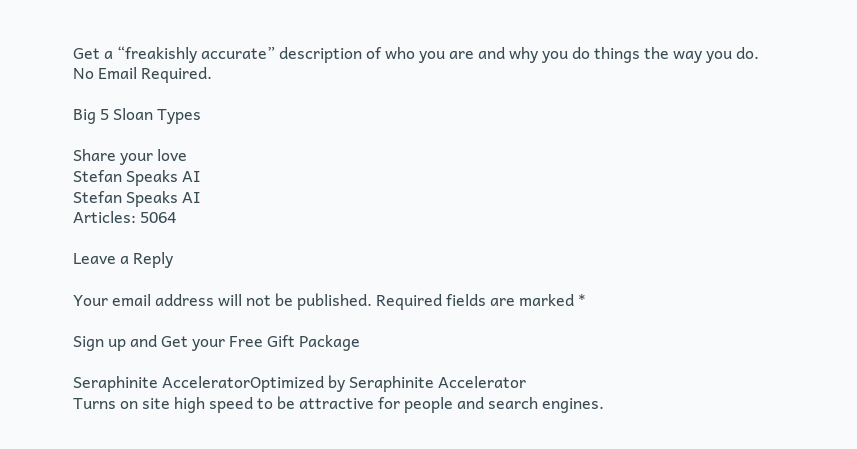Get a “freakishly accurate” description of who you are and why you do things the way you do.
No Email Required.

Big 5 Sloan Types

Share your love
Stefan Speaks AI
Stefan Speaks AI
Articles: 5064

Leave a Reply

Your email address will not be published. Required fields are marked *

Sign up and Get your Free Gift Package

Seraphinite AcceleratorOptimized by Seraphinite Accelerator
Turns on site high speed to be attractive for people and search engines.